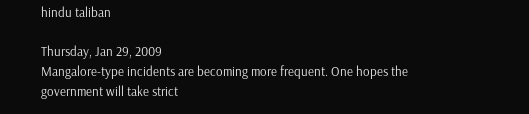hindu taliban

Thursday, Jan 29, 2009
Mangalore-type incidents are becoming more frequent. One hopes the government will take strict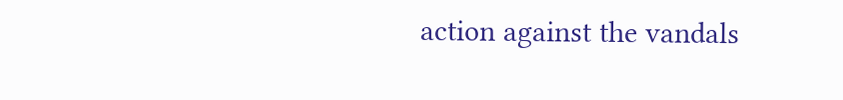action against the vandals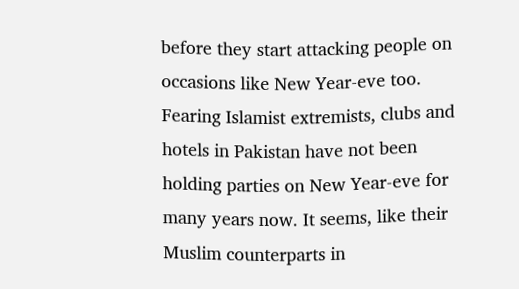before they start attacking people on occasions like New Year-eve too. Fearing Islamist extremists, clubs and hotels in Pakistan have not been holding parties on New Year-eve for many years now. It seems, like their Muslim counterparts in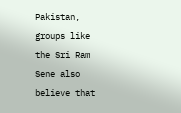Pakistan, groups like the Sri Ram Sene also believe that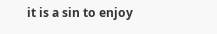it is a sin to enjoy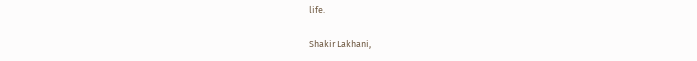life.

Shakir Lakhani,